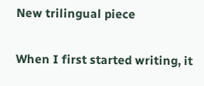New trilingual piece

When I first started writing, it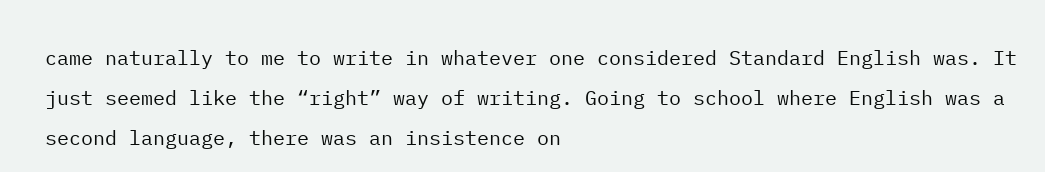came naturally to me to write in whatever one considered Standard English was. It just seemed like the “right” way of writing. Going to school where English was a second language, there was an insistence on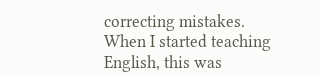correcting mistakes. When I started teaching English, this was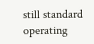still standard operating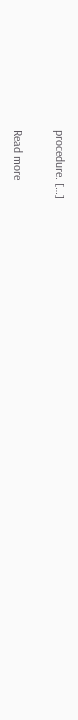procedure. […]

Read more